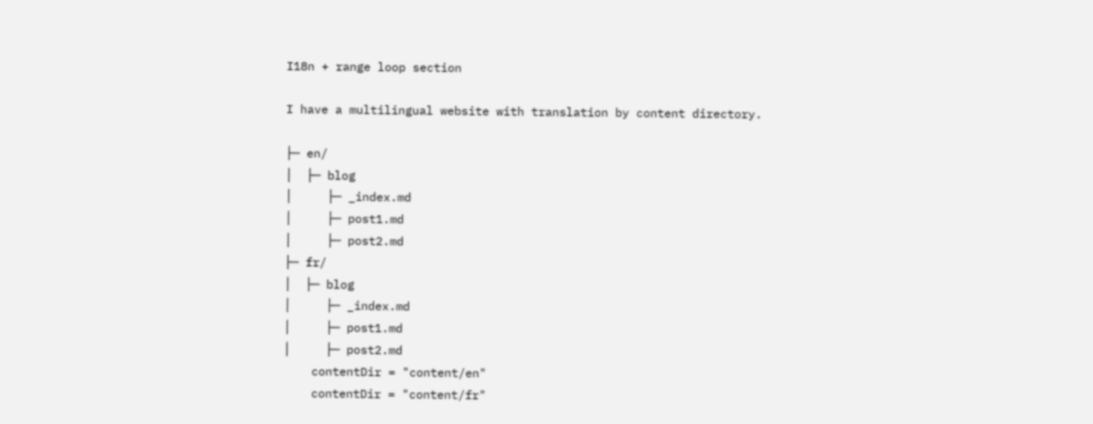I18n + range loop section

I have a multilingual website with translation by content directory.

├─ en/
│  ├─ blog
│     ├─ _index.md
│     ├─ post1.md
│     ├─ post2.md
├─ fr/
│  ├─ blog
│     ├─ _index.md
│     ├─ post1.md
│     ├─ post2.md
    contentDir = "content/en"
    contentDir = "content/fr"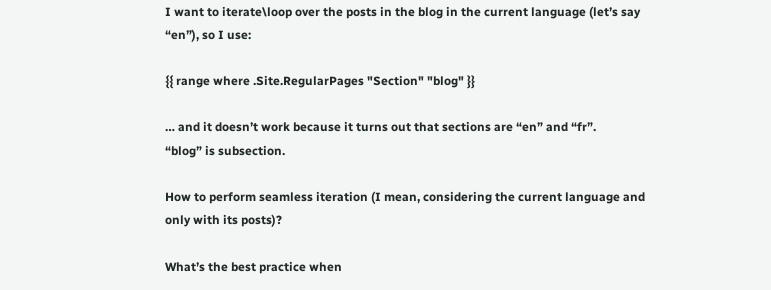I want to iterate\loop over the posts in the blog in the current language (let’s say “en”), so I use:

{{ range where .Site.RegularPages "Section" "blog" }}

… and it doesn’t work because it turns out that sections are “en” and “fr”.
“blog” is subsection.

How to perform seamless iteration (I mean, considering the current language and only with its posts)?

What’s the best practice when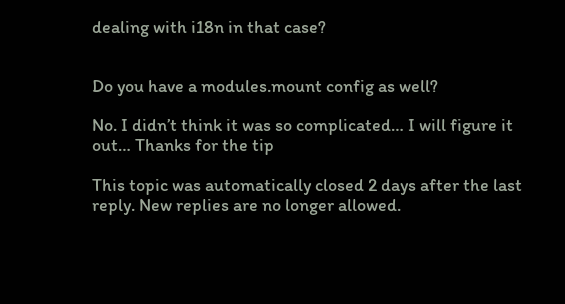dealing with i18n in that case?


Do you have a modules.mount config as well?

No. I didn’t think it was so complicated… I will figure it out… Thanks for the tip

This topic was automatically closed 2 days after the last reply. New replies are no longer allowed.